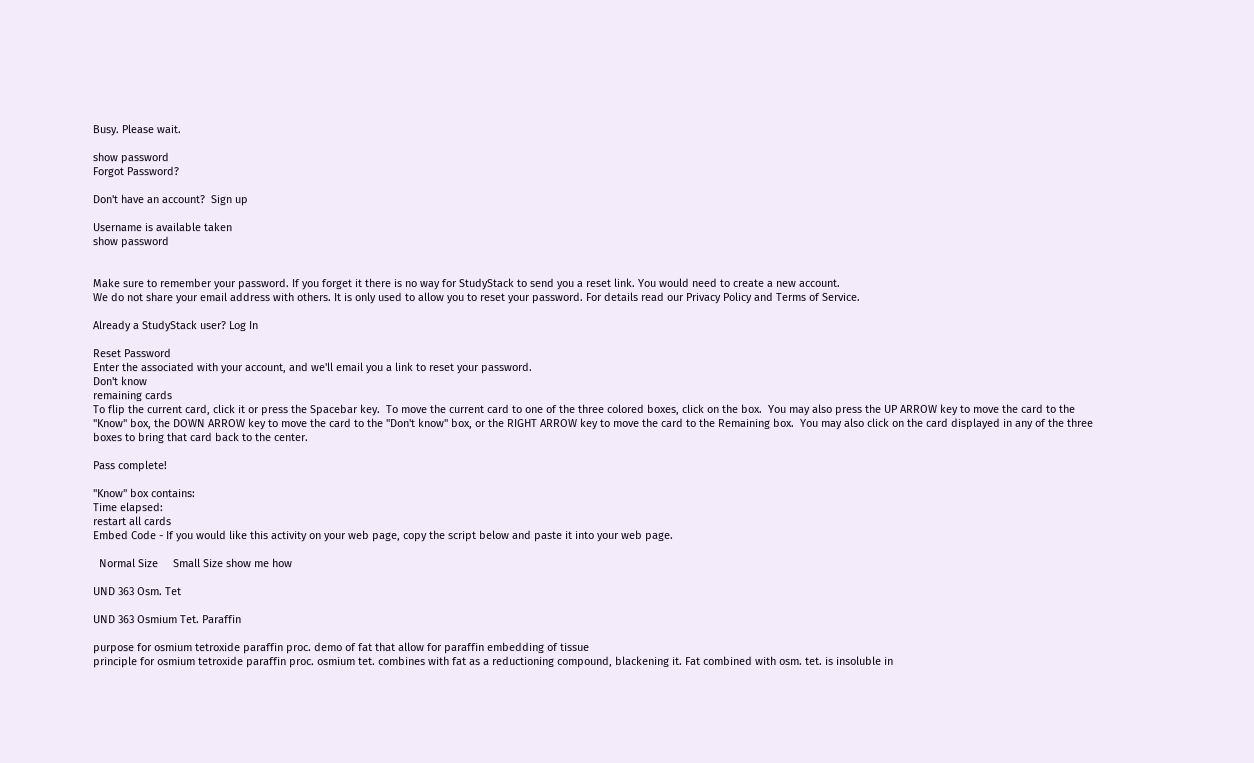Busy. Please wait.

show password
Forgot Password?

Don't have an account?  Sign up

Username is available taken
show password


Make sure to remember your password. If you forget it there is no way for StudyStack to send you a reset link. You would need to create a new account.
We do not share your email address with others. It is only used to allow you to reset your password. For details read our Privacy Policy and Terms of Service.

Already a StudyStack user? Log In

Reset Password
Enter the associated with your account, and we'll email you a link to reset your password.
Don't know
remaining cards
To flip the current card, click it or press the Spacebar key.  To move the current card to one of the three colored boxes, click on the box.  You may also press the UP ARROW key to move the card to the "Know" box, the DOWN ARROW key to move the card to the "Don't know" box, or the RIGHT ARROW key to move the card to the Remaining box.  You may also click on the card displayed in any of the three boxes to bring that card back to the center.

Pass complete!

"Know" box contains:
Time elapsed:
restart all cards
Embed Code - If you would like this activity on your web page, copy the script below and paste it into your web page.

  Normal Size     Small Size show me how

UND 363 Osm. Tet

UND 363 Osmium Tet. Paraffin

purpose for osmium tetroxide paraffin proc. demo of fat that allow for paraffin embedding of tissue
principle for osmium tetroxide paraffin proc. osmium tet. combines with fat as a reductioning compound, blackening it. Fat combined with osm. tet. is insoluble in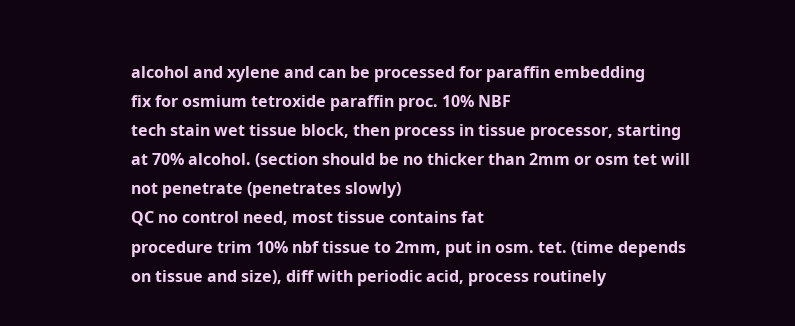alcohol and xylene and can be processed for paraffin embedding
fix for osmium tetroxide paraffin proc. 10% NBF
tech stain wet tissue block, then process in tissue processor, starting at 70% alcohol. (section should be no thicker than 2mm or osm tet will not penetrate (penetrates slowly)
QC no control need, most tissue contains fat
procedure trim 10% nbf tissue to 2mm, put in osm. tet. (time depends on tissue and size), diff with periodic acid, process routinely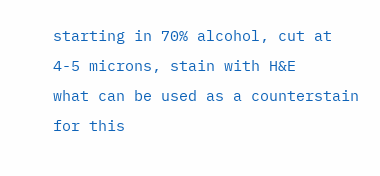starting in 70% alcohol, cut at 4-5 microns, stain with H&E
what can be used as a counterstain for this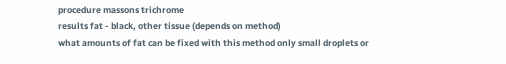procedure massons trichrome
results fat - black, other tissue (depends on method)
what amounts of fat can be fixed with this method only small droplets or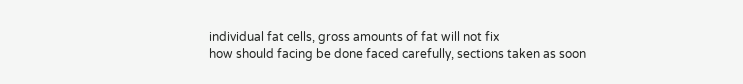individual fat cells, gross amounts of fat will not fix
how should facing be done faced carefully, sections taken as soon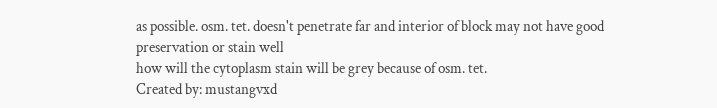as possible. osm. tet. doesn't penetrate far and interior of block may not have good preservation or stain well
how will the cytoplasm stain will be grey because of osm. tet.
Created by: mustangvxd